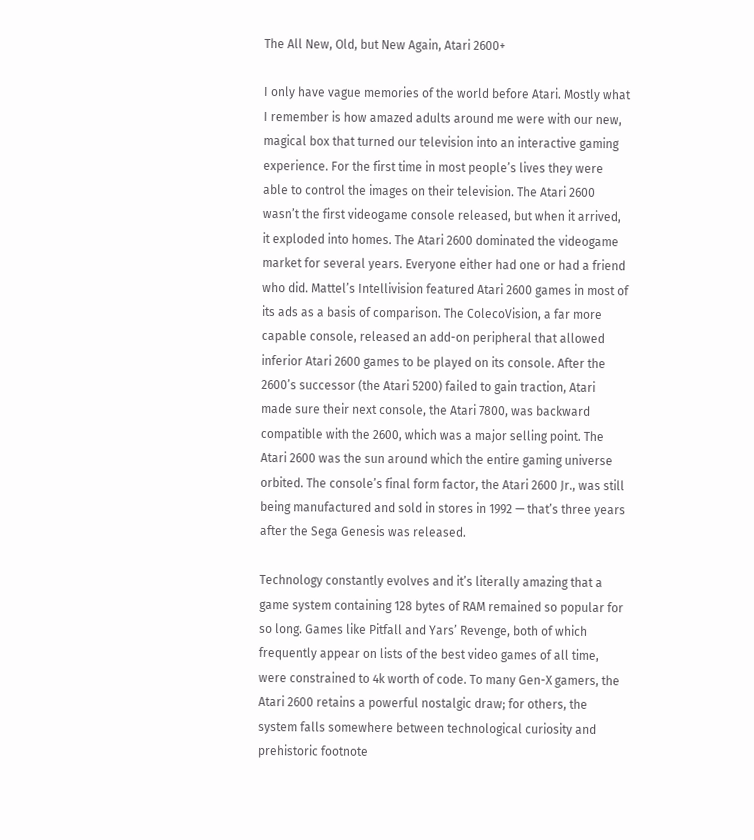The All New, Old, but New Again, Atari 2600+

I only have vague memories of the world before Atari. Mostly what I remember is how amazed adults around me were with our new, magical box that turned our television into an interactive gaming experience. For the first time in most people’s lives they were able to control the images on their television. The Atari 2600 wasn’t the first videogame console released, but when it arrived, it exploded into homes. The Atari 2600 dominated the videogame market for several years. Everyone either had one or had a friend who did. Mattel’s Intellivision featured Atari 2600 games in most of its ads as a basis of comparison. The ColecoVision, a far more capable console, released an add-on peripheral that allowed inferior Atari 2600 games to be played on its console. After the 2600’s successor (the Atari 5200) failed to gain traction, Atari made sure their next console, the Atari 7800, was backward compatible with the 2600, which was a major selling point. The Atari 2600 was the sun around which the entire gaming universe orbited. The console’s final form factor, the Atari 2600 Jr., was still being manufactured and sold in stores in 1992 — that’s three years after the Sega Genesis was released.

Technology constantly evolves and it’s literally amazing that a game system containing 128 bytes of RAM remained so popular for so long. Games like Pitfall and Yars’ Revenge, both of which frequently appear on lists of the best video games of all time, were constrained to 4k worth of code. To many Gen-X gamers, the Atari 2600 retains a powerful nostalgic draw; for others, the system falls somewhere between technological curiosity and prehistoric footnote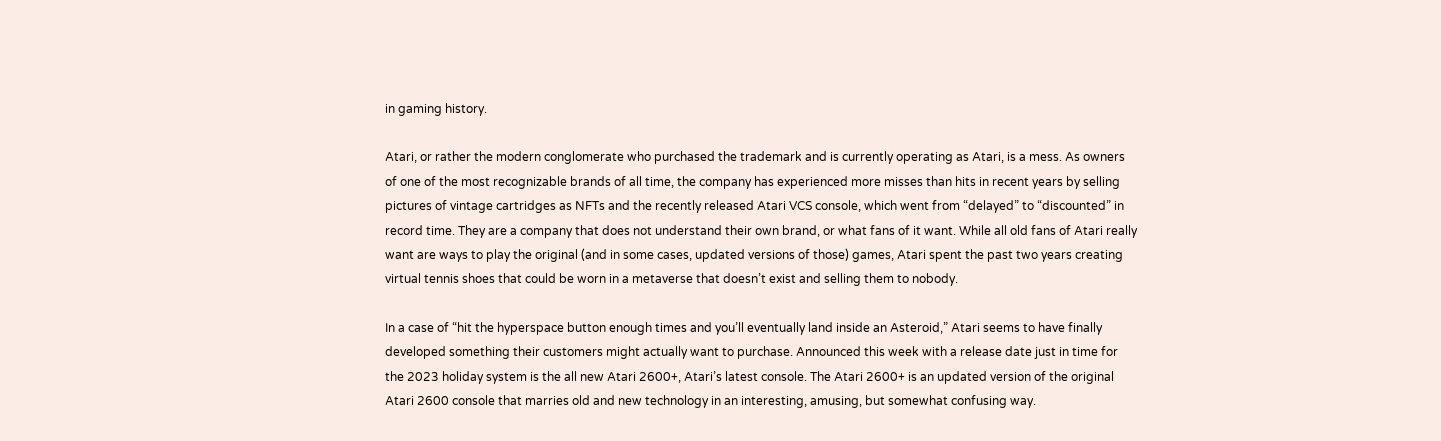in gaming history.

Atari, or rather the modern conglomerate who purchased the trademark and is currently operating as Atari, is a mess. As owners of one of the most recognizable brands of all time, the company has experienced more misses than hits in recent years by selling pictures of vintage cartridges as NFTs and the recently released Atari VCS console, which went from “delayed” to “discounted” in record time. They are a company that does not understand their own brand, or what fans of it want. While all old fans of Atari really want are ways to play the original (and in some cases, updated versions of those) games, Atari spent the past two years creating virtual tennis shoes that could be worn in a metaverse that doesn’t exist and selling them to nobody.

In a case of “hit the hyperspace button enough times and you’ll eventually land inside an Asteroid,” Atari seems to have finally developed something their customers might actually want to purchase. Announced this week with a release date just in time for the 2023 holiday system is the all new Atari 2600+, Atari’s latest console. The Atari 2600+ is an updated version of the original Atari 2600 console that marries old and new technology in an interesting, amusing, but somewhat confusing way.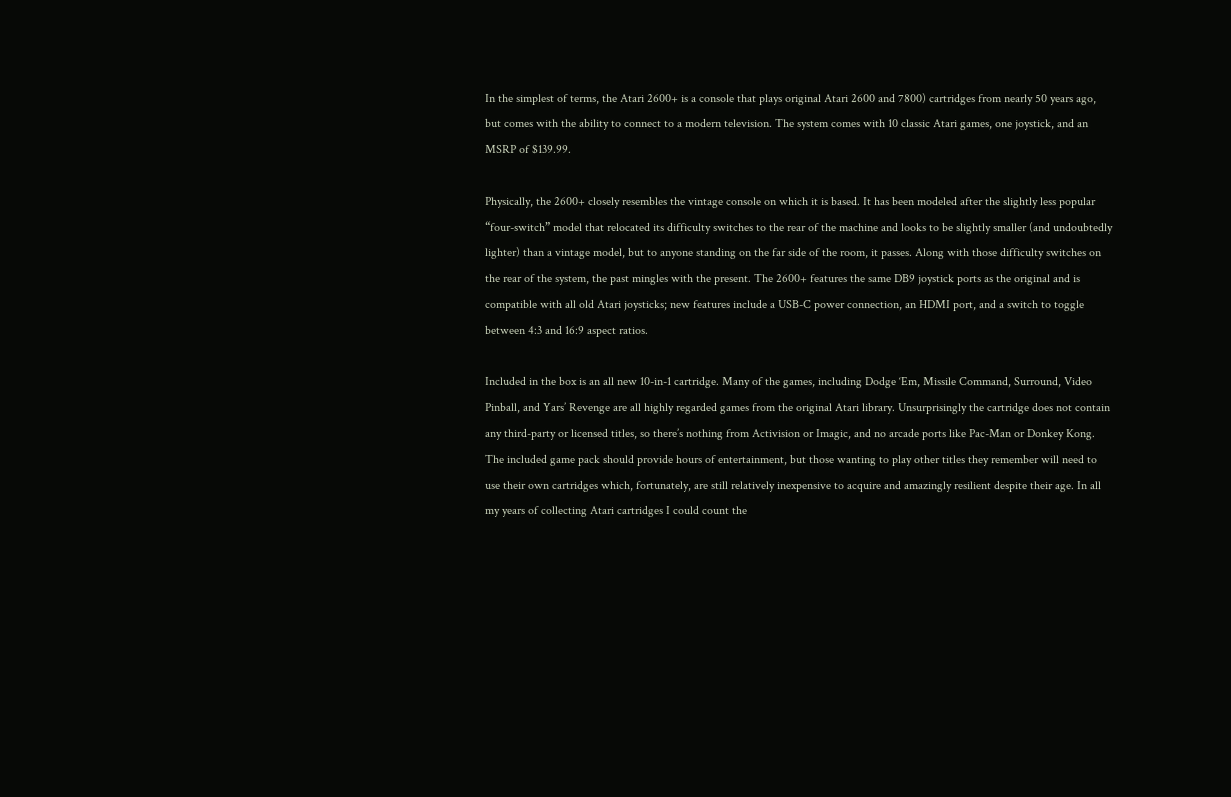In the simplest of terms, the Atari 2600+ is a console that plays original Atari 2600 and 7800) cartridges from nearly 50 years ago, but comes with the ability to connect to a modern television. The system comes with 10 classic Atari games, one joystick, and an MSRP of $139.99.

Physically, the 2600+ closely resembles the vintage console on which it is based. It has been modeled after the slightly less popular “four-switch” model that relocated its difficulty switches to the rear of the machine and looks to be slightly smaller (and undoubtedly lighter) than a vintage model, but to anyone standing on the far side of the room, it passes. Along with those difficulty switches on the rear of the system, the past mingles with the present. The 2600+ features the same DB9 joystick ports as the original and is compatible with all old Atari joysticks; new features include a USB-C power connection, an HDMI port, and a switch to toggle between 4:3 and 16:9 aspect ratios.

Included in the box is an all new 10-in-1 cartridge. Many of the games, including Dodge ‘Em, Missile Command, Surround, Video Pinball, and Yars’ Revenge are all highly regarded games from the original Atari library. Unsurprisingly the cartridge does not contain any third-party or licensed titles, so there’s nothing from Activision or Imagic, and no arcade ports like Pac-Man or Donkey Kong. The included game pack should provide hours of entertainment, but those wanting to play other titles they remember will need to use their own cartridges which, fortunately, are still relatively inexpensive to acquire and amazingly resilient despite their age. In all my years of collecting Atari cartridges I could count the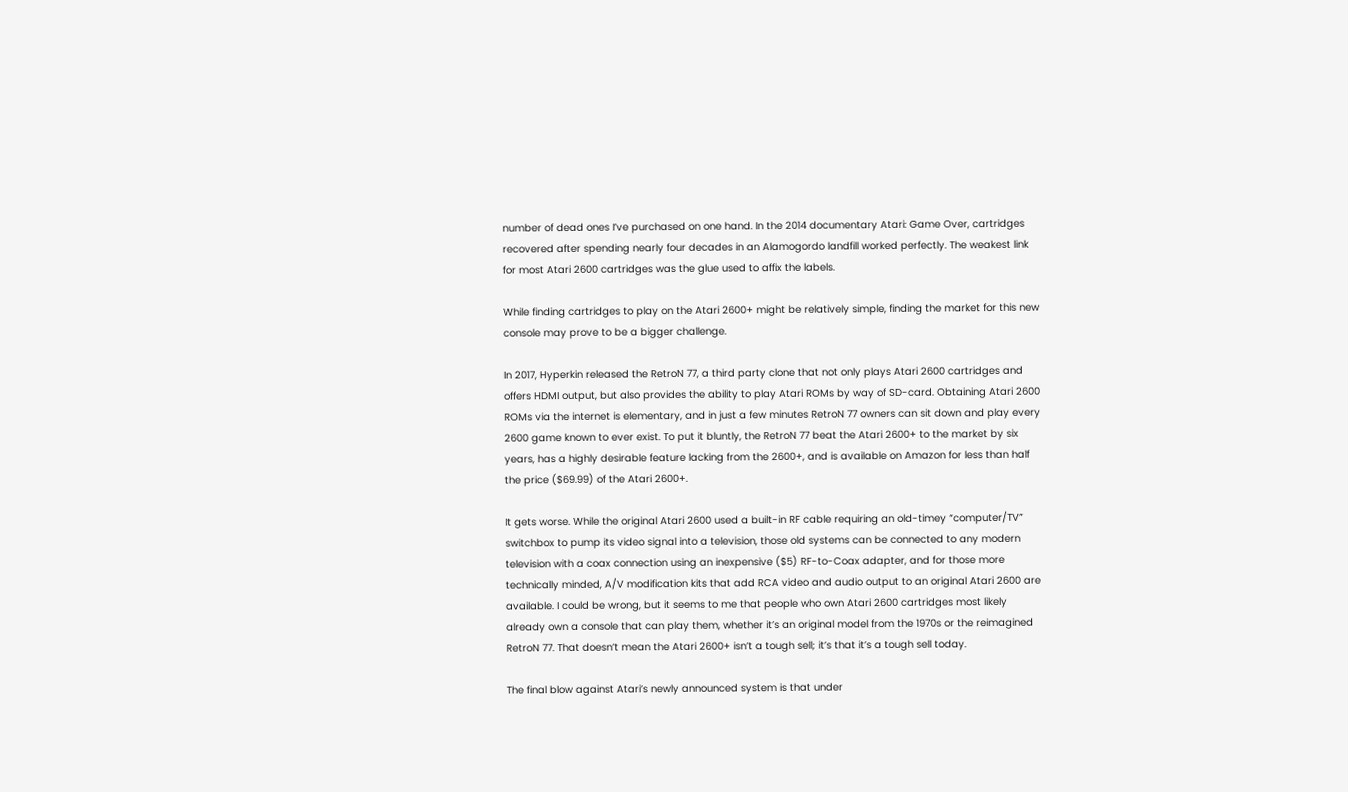number of dead ones I’ve purchased on one hand. In the 2014 documentary Atari: Game Over, cartridges recovered after spending nearly four decades in an Alamogordo landfill worked perfectly. The weakest link for most Atari 2600 cartridges was the glue used to affix the labels.

While finding cartridges to play on the Atari 2600+ might be relatively simple, finding the market for this new console may prove to be a bigger challenge.

In 2017, Hyperkin released the RetroN 77, a third party clone that not only plays Atari 2600 cartridges and offers HDMI output, but also provides the ability to play Atari ROMs by way of SD-card. Obtaining Atari 2600 ROMs via the internet is elementary, and in just a few minutes RetroN 77 owners can sit down and play every 2600 game known to ever exist. To put it bluntly, the RetroN 77 beat the Atari 2600+ to the market by six years, has a highly desirable feature lacking from the 2600+, and is available on Amazon for less than half the price ($69.99) of the Atari 2600+.

It gets worse. While the original Atari 2600 used a built-in RF cable requiring an old-timey “computer/TV” switchbox to pump its video signal into a television, those old systems can be connected to any modern television with a coax connection using an inexpensive ($5) RF-to-Coax adapter, and for those more technically minded, A/V modification kits that add RCA video and audio output to an original Atari 2600 are available. I could be wrong, but it seems to me that people who own Atari 2600 cartridges most likely already own a console that can play them, whether it’s an original model from the 1970s or the reimagined RetroN 77. That doesn’t mean the Atari 2600+ isn’t a tough sell; it’s that it’s a tough sell today.

The final blow against Atari’s newly announced system is that under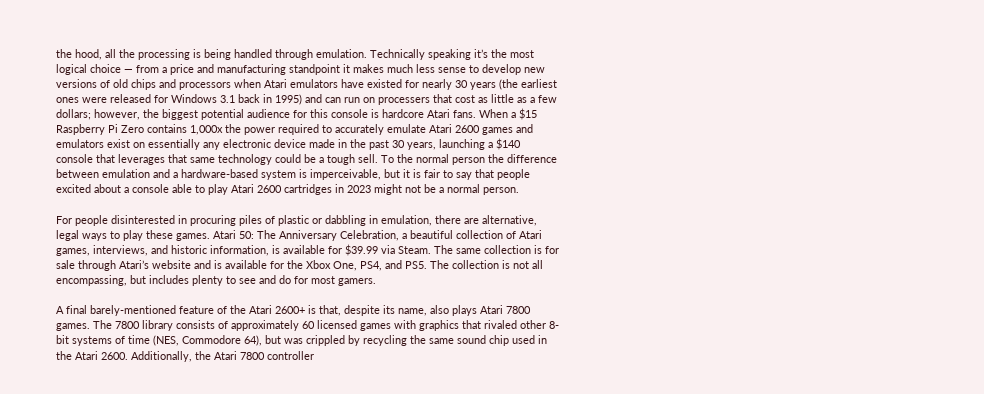the hood, all the processing is being handled through emulation. Technically speaking it’s the most logical choice — from a price and manufacturing standpoint it makes much less sense to develop new versions of old chips and processors when Atari emulators have existed for nearly 30 years (the earliest ones were released for Windows 3.1 back in 1995) and can run on processers that cost as little as a few dollars; however, the biggest potential audience for this console is hardcore Atari fans. When a $15 Raspberry Pi Zero contains 1,000x the power required to accurately emulate Atari 2600 games and emulators exist on essentially any electronic device made in the past 30 years, launching a $140 console that leverages that same technology could be a tough sell. To the normal person the difference between emulation and a hardware-based system is imperceivable, but it is fair to say that people excited about a console able to play Atari 2600 cartridges in 2023 might not be a normal person.

For people disinterested in procuring piles of plastic or dabbling in emulation, there are alternative, legal ways to play these games. Atari 50: The Anniversary Celebration, a beautiful collection of Atari games, interviews, and historic information, is available for $39.99 via Steam. The same collection is for sale through Atari’s website and is available for the Xbox One, PS4, and PS5. The collection is not all encompassing, but includes plenty to see and do for most gamers.

A final barely-mentioned feature of the Atari 2600+ is that, despite its name, also plays Atari 7800 games. The 7800 library consists of approximately 60 licensed games with graphics that rivaled other 8-bit systems of time (NES, Commodore 64), but was crippled by recycling the same sound chip used in the Atari 2600. Additionally, the Atari 7800 controller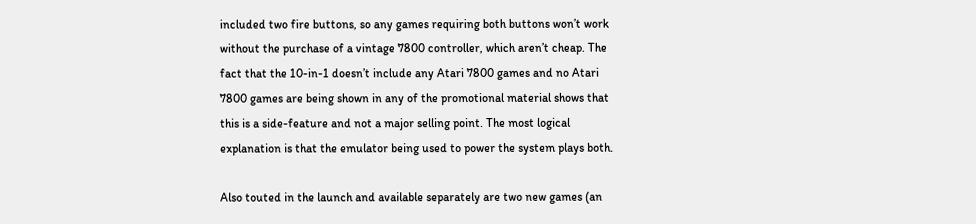included two fire buttons, so any games requiring both buttons won’t work without the purchase of a vintage 7800 controller, which aren’t cheap. The fact that the 10-in-1 doesn’t include any Atari 7800 games and no Atari 7800 games are being shown in any of the promotional material shows that this is a side-feature and not a major selling point. The most logical explanation is that the emulator being used to power the system plays both.

Also touted in the launch and available separately are two new games (an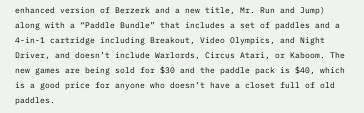enhanced version of Berzerk and a new title, Mr. Run and Jump) along with a “Paddle Bundle” that includes a set of paddles and a 4-in-1 cartridge including Breakout, Video Olympics, and Night Driver, and doesn’t include Warlords, Circus Atari, or Kaboom. The new games are being sold for $30 and the paddle pack is $40, which is a good price for anyone who doesn’t have a closet full of old paddles.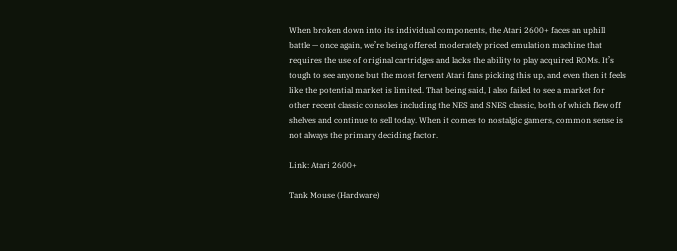When broken down into its individual components, the Atari 2600+ faces an uphill battle — once again, we’re being offered moderately priced emulation machine that requires the use of original cartridges and lacks the ability to play acquired ROMs. It’s tough to see anyone but the most fervent Atari fans picking this up, and even then it feels like the potential market is limited. That being said, I also failed to see a market for other recent classic consoles including the NES and SNES classic, both of which flew off shelves and continue to sell today. When it comes to nostalgic gamers, common sense is not always the primary deciding factor.

Link: Atari 2600+

Tank Mouse (Hardware)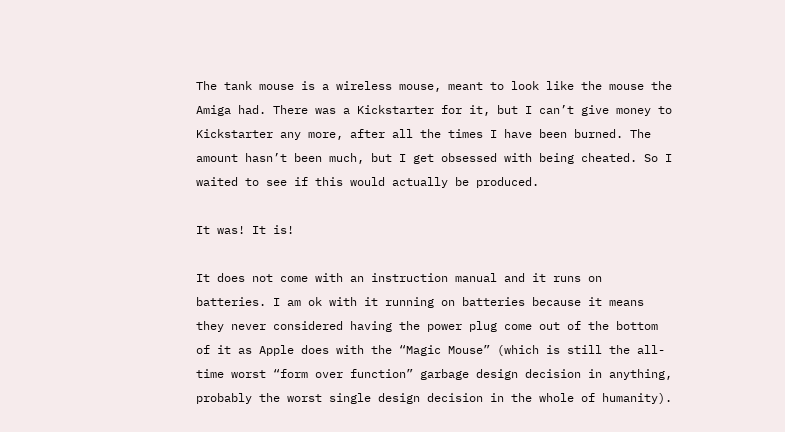The tank mouse is a wireless mouse, meant to look like the mouse the Amiga had. There was a Kickstarter for it, but I can’t give money to Kickstarter any more, after all the times I have been burned. The amount hasn’t been much, but I get obsessed with being cheated. So I waited to see if this would actually be produced.

It was! It is!

It does not come with an instruction manual and it runs on batteries. I am ok with it running on batteries because it means they never considered having the power plug come out of the bottom of it as Apple does with the “Magic Mouse” (which is still the all-time worst “form over function” garbage design decision in anything, probably the worst single design decision in the whole of humanity).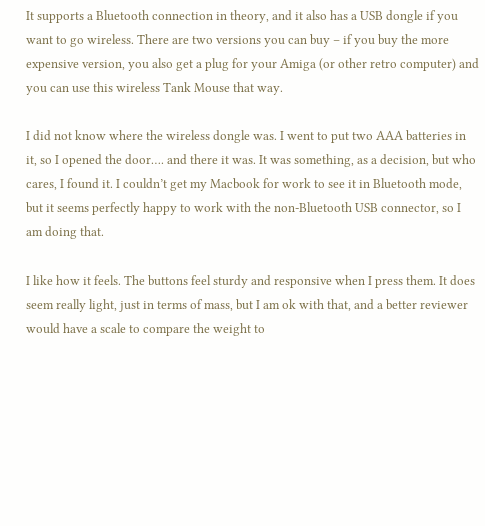It supports a Bluetooth connection in theory, and it also has a USB dongle if you want to go wireless. There are two versions you can buy – if you buy the more expensive version, you also get a plug for your Amiga (or other retro computer) and you can use this wireless Tank Mouse that way.

I did not know where the wireless dongle was. I went to put two AAA batteries in it, so I opened the door…. and there it was. It was something, as a decision, but who cares, I found it. I couldn’t get my Macbook for work to see it in Bluetooth mode, but it seems perfectly happy to work with the non-Bluetooth USB connector, so I am doing that.

I like how it feels. The buttons feel sturdy and responsive when I press them. It does seem really light, just in terms of mass, but I am ok with that, and a better reviewer would have a scale to compare the weight to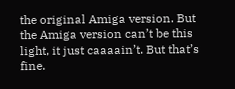the original Amiga version. But the Amiga version can’t be this light, it just caaaain’t. But that’s fine.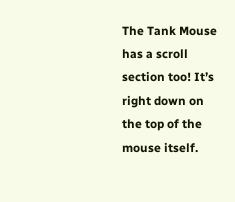The Tank Mouse has a scroll section too! It’s right down on the top of the mouse itself.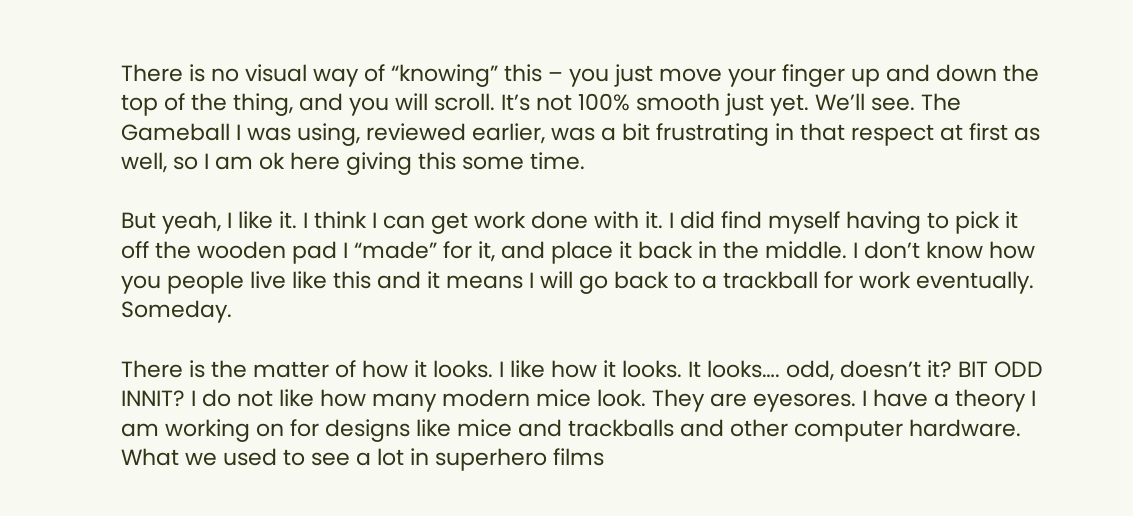There is no visual way of “knowing” this – you just move your finger up and down the top of the thing, and you will scroll. It’s not 100% smooth just yet. We’ll see. The Gameball I was using, reviewed earlier, was a bit frustrating in that respect at first as well, so I am ok here giving this some time.

But yeah, I like it. I think I can get work done with it. I did find myself having to pick it off the wooden pad I “made” for it, and place it back in the middle. I don’t know how you people live like this and it means I will go back to a trackball for work eventually. Someday.

There is the matter of how it looks. I like how it looks. It looks…. odd, doesn’t it? BIT ODD INNIT? I do not like how many modern mice look. They are eyesores. I have a theory I am working on for designs like mice and trackballs and other computer hardware. What we used to see a lot in superhero films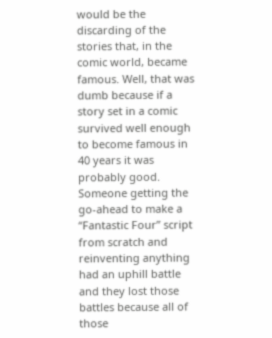would be the discarding of the stories that, in the comic world, became famous. Well, that was dumb because if a story set in a comic survived well enough to become famous in 40 years it was probably good. Someone getting the go-ahead to make a “Fantastic Four” script from scratch and reinventing anything had an uphill battle and they lost those battles because all of those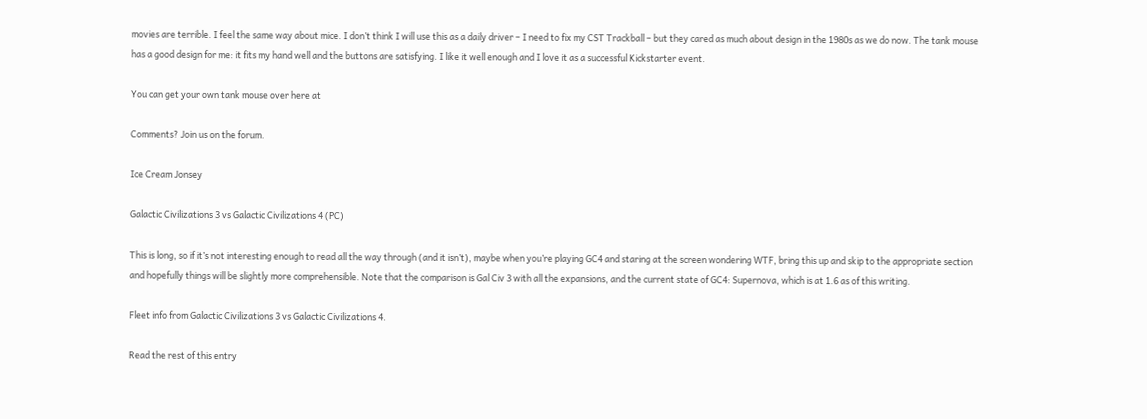movies are terrible. I feel the same way about mice. I don’t think I will use this as a daily driver – I need to fix my CST Trackball – but they cared as much about design in the 1980s as we do now. The tank mouse has a good design for me: it fits my hand well and the buttons are satisfying. I like it well enough and I love it as a successful Kickstarter event.

You can get your own tank mouse over here at

Comments? Join us on the forum.

Ice Cream Jonsey

Galactic Civilizations 3 vs Galactic Civilizations 4 (PC)

This is long, so if it’s not interesting enough to read all the way through (and it isn’t), maybe when you’re playing GC4 and staring at the screen wondering WTF, bring this up and skip to the appropriate section and hopefully things will be slightly more comprehensible. Note that the comparison is Gal Civ 3 with all the expansions, and the current state of GC4: Supernova, which is at 1.6 as of this writing.

Fleet info from Galactic Civilizations 3 vs Galactic Civilizations 4.

Read the rest of this entry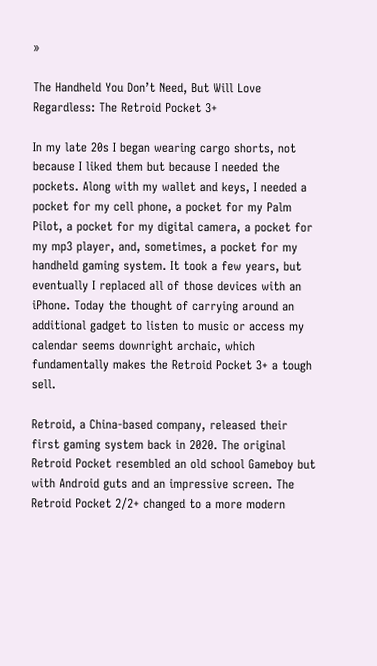»

The Handheld You Don’t Need, But Will Love Regardless: The Retroid Pocket 3+

In my late 20s I began wearing cargo shorts, not because I liked them but because I needed the pockets. Along with my wallet and keys, I needed a pocket for my cell phone, a pocket for my Palm Pilot, a pocket for my digital camera, a pocket for my mp3 player, and, sometimes, a pocket for my handheld gaming system. It took a few years, but eventually I replaced all of those devices with an iPhone. Today the thought of carrying around an additional gadget to listen to music or access my calendar seems downright archaic, which fundamentally makes the Retroid Pocket 3+ a tough sell.

Retroid, a China-based company, released their first gaming system back in 2020. The original Retroid Pocket resembled an old school Gameboy but with Android guts and an impressive screen. The Retroid Pocket 2/2+ changed to a more modern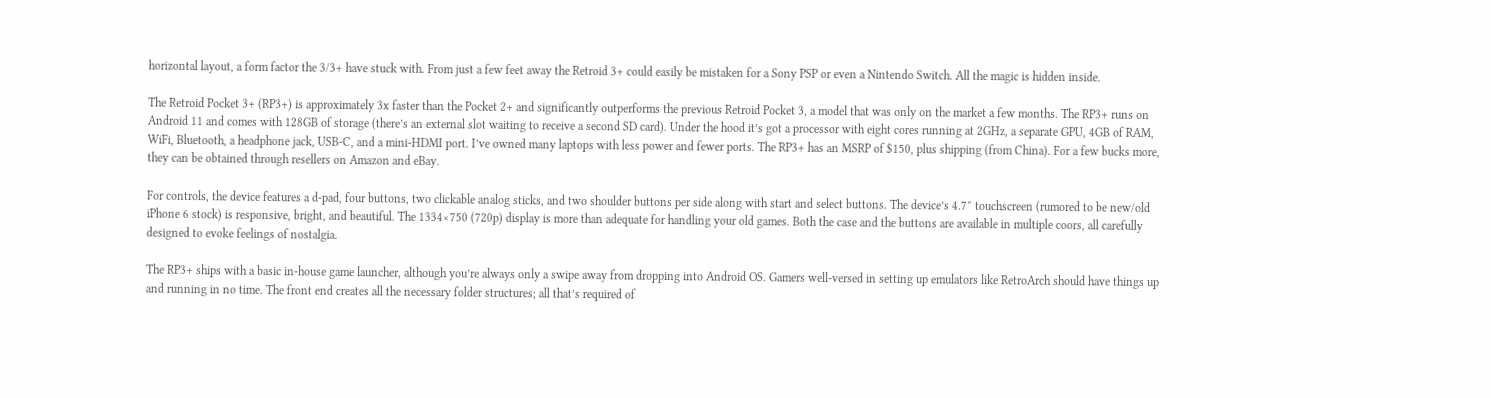horizontal layout, a form factor the 3/3+ have stuck with. From just a few feet away the Retroid 3+ could easily be mistaken for a Sony PSP or even a Nintendo Switch. All the magic is hidden inside.

The Retroid Pocket 3+ (RP3+) is approximately 3x faster than the Pocket 2+ and significantly outperforms the previous Retroid Pocket 3, a model that was only on the market a few months. The RP3+ runs on Android 11 and comes with 128GB of storage (there’s an external slot waiting to receive a second SD card). Under the hood it’s got a processor with eight cores running at 2GHz, a separate GPU, 4GB of RAM, WiFi, Bluetooth, a headphone jack, USB-C, and a mini-HDMI port. I’ve owned many laptops with less power and fewer ports. The RP3+ has an MSRP of $150, plus shipping (from China). For a few bucks more, they can be obtained through resellers on Amazon and eBay.

For controls, the device features a d-pad, four buttons, two clickable analog sticks, and two shoulder buttons per side along with start and select buttons. The device’s 4.7″ touchscreen (rumored to be new/old iPhone 6 stock) is responsive, bright, and beautiful. The 1334×750 (720p) display is more than adequate for handling your old games. Both the case and the buttons are available in multiple coors, all carefully designed to evoke feelings of nostalgia.

The RP3+ ships with a basic in-house game launcher, although you’re always only a swipe away from dropping into Android OS. Gamers well-versed in setting up emulators like RetroArch should have things up and running in no time. The front end creates all the necessary folder structures; all that’s required of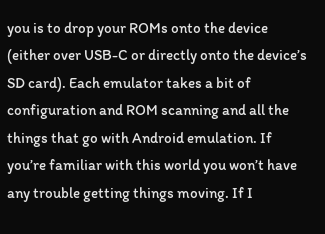you is to drop your ROMs onto the device (either over USB-C or directly onto the device’s SD card). Each emulator takes a bit of configuration and ROM scanning and all the things that go with Android emulation. If you’re familiar with this world you won’t have any trouble getting things moving. If I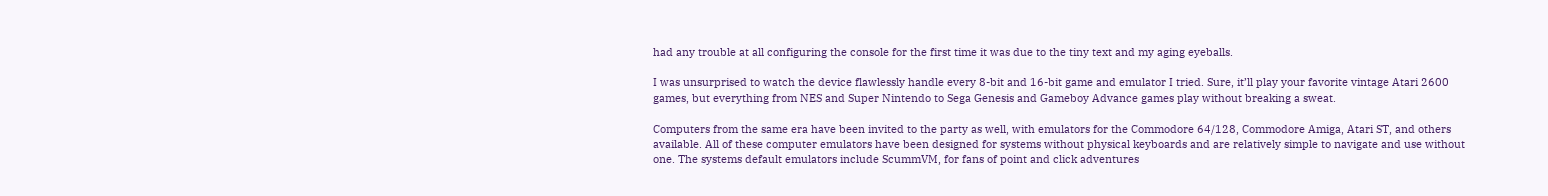had any trouble at all configuring the console for the first time it was due to the tiny text and my aging eyeballs.

I was unsurprised to watch the device flawlessly handle every 8-bit and 16-bit game and emulator I tried. Sure, it’ll play your favorite vintage Atari 2600 games, but everything from NES and Super Nintendo to Sega Genesis and Gameboy Advance games play without breaking a sweat.

Computers from the same era have been invited to the party as well, with emulators for the Commodore 64/128, Commodore Amiga, Atari ST, and others available. All of these computer emulators have been designed for systems without physical keyboards and are relatively simple to navigate and use without one. The systems default emulators include ScummVM, for fans of point and click adventures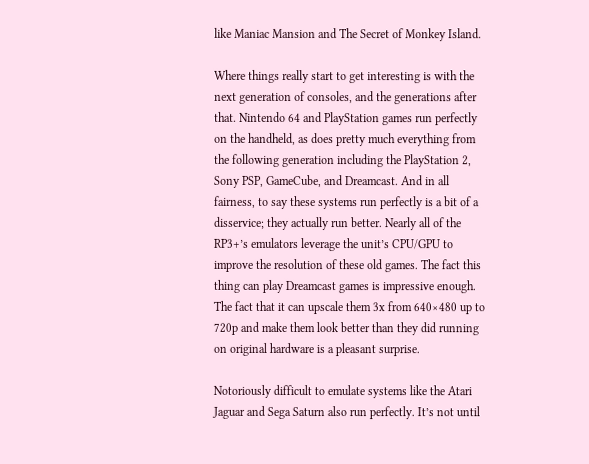like Maniac Mansion and The Secret of Monkey Island.

Where things really start to get interesting is with the next generation of consoles, and the generations after that. Nintendo 64 and PlayStation games run perfectly on the handheld, as does pretty much everything from the following generation including the PlayStation 2, Sony PSP, GameCube, and Dreamcast. And in all fairness, to say these systems run perfectly is a bit of a disservice; they actually run better. Nearly all of the RP3+’s emulators leverage the unit’s CPU/GPU to improve the resolution of these old games. The fact this thing can play Dreamcast games is impressive enough. The fact that it can upscale them 3x from 640×480 up to 720p and make them look better than they did running on original hardware is a pleasant surprise.

Notoriously difficult to emulate systems like the Atari Jaguar and Sega Saturn also run perfectly. It’s not until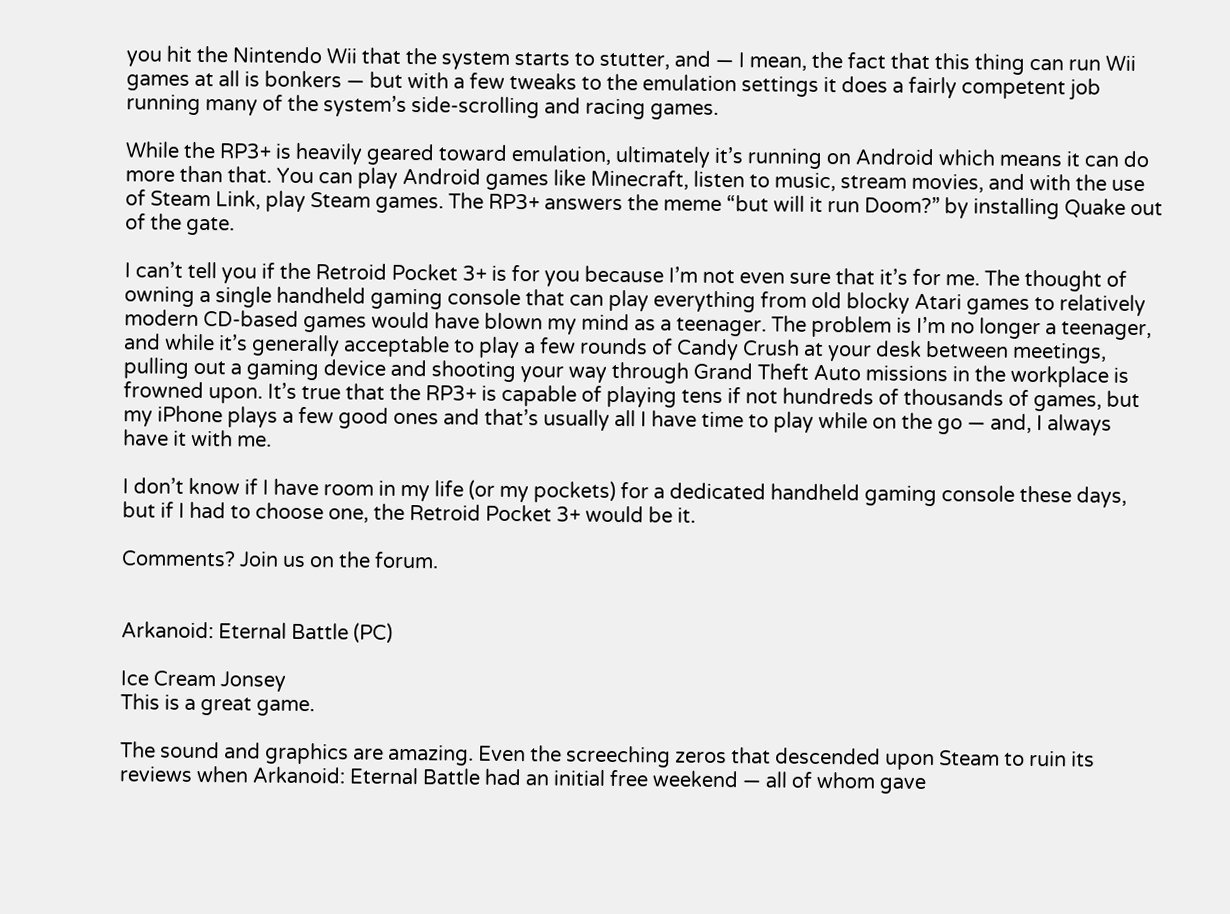you hit the Nintendo Wii that the system starts to stutter, and — I mean, the fact that this thing can run Wii games at all is bonkers — but with a few tweaks to the emulation settings it does a fairly competent job running many of the system’s side-scrolling and racing games.

While the RP3+ is heavily geared toward emulation, ultimately it’s running on Android which means it can do more than that. You can play Android games like Minecraft, listen to music, stream movies, and with the use of Steam Link, play Steam games. The RP3+ answers the meme “but will it run Doom?” by installing Quake out of the gate.

I can’t tell you if the Retroid Pocket 3+ is for you because I’m not even sure that it’s for me. The thought of owning a single handheld gaming console that can play everything from old blocky Atari games to relatively modern CD-based games would have blown my mind as a teenager. The problem is I’m no longer a teenager, and while it’s generally acceptable to play a few rounds of Candy Crush at your desk between meetings, pulling out a gaming device and shooting your way through Grand Theft Auto missions in the workplace is frowned upon. It’s true that the RP3+ is capable of playing tens if not hundreds of thousands of games, but my iPhone plays a few good ones and that’s usually all I have time to play while on the go — and, I always have it with me.

I don’t know if I have room in my life (or my pockets) for a dedicated handheld gaming console these days, but if I had to choose one, the Retroid Pocket 3+ would be it.

Comments? Join us on the forum.


Arkanoid: Eternal Battle (PC)

Ice Cream Jonsey
This is a great game.

The sound and graphics are amazing. Even the screeching zeros that descended upon Steam to ruin its reviews when Arkanoid: Eternal Battle had an initial free weekend — all of whom gave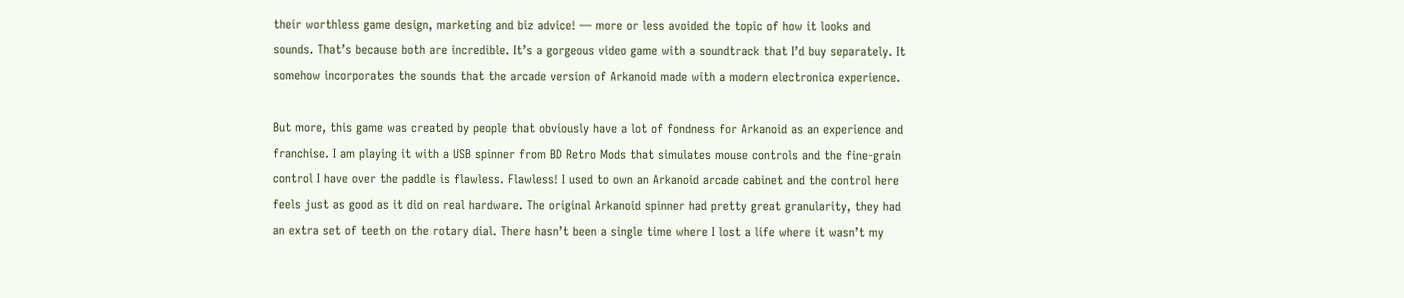their worthless game design, marketing and biz advice! — more or less avoided the topic of how it looks and sounds. That’s because both are incredible. It’s a gorgeous video game with a soundtrack that I’d buy separately. It somehow incorporates the sounds that the arcade version of Arkanoid made with a modern electronica experience.

But more, this game was created by people that obviously have a lot of fondness for Arkanoid as an experience and franchise. I am playing it with a USB spinner from BD Retro Mods that simulates mouse controls and the fine-grain control I have over the paddle is flawless. Flawless! I used to own an Arkanoid arcade cabinet and the control here feels just as good as it did on real hardware. The original Arkanoid spinner had pretty great granularity, they had an extra set of teeth on the rotary dial. There hasn’t been a single time where I lost a life where it wasn’t my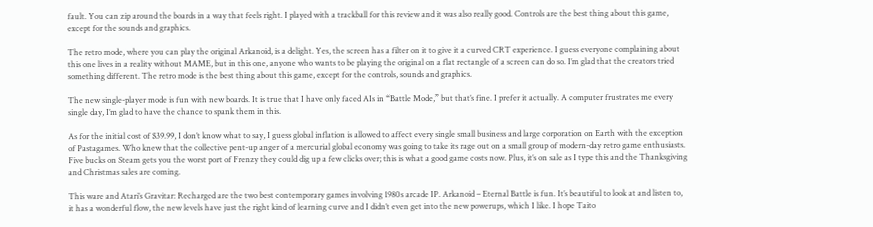fault. You can zip around the boards in a way that feels right. I played with a trackball for this review and it was also really good. Controls are the best thing about this game, except for the sounds and graphics.

The retro mode, where you can play the original Arkanoid, is a delight. Yes, the screen has a filter on it to give it a curved CRT experience. I guess everyone complaining about this one lives in a reality without MAME, but in this one, anyone who wants to be playing the original on a flat rectangle of a screen can do so. I’m glad that the creators tried something different. The retro mode is the best thing about this game, except for the controls, sounds and graphics.

The new single-player mode is fun with new boards. It is true that I have only faced AIs in “Battle Mode,” but that’s fine. I prefer it actually. A computer frustrates me every single day, I’m glad to have the chance to spank them in this.

As for the initial cost of $39.99, I don’t know what to say, I guess global inflation is allowed to affect every single small business and large corporation on Earth with the exception of Pastagames. Who knew that the collective pent-up anger of a mercurial global economy was going to take its rage out on a small group of modern-day retro game enthusiasts. Five bucks on Steam gets you the worst port of Frenzy they could dig up a few clicks over; this is what a good game costs now. Plus, it’s on sale as I type this and the Thanksgiving and Christmas sales are coming.

This ware and Atari’s Gravitar: Recharged are the two best contemporary games involving 1980s arcade IP. Arkanoid – Eternal Battle is fun. It’s beautiful to look at and listen to, it has a wonderful flow, the new levels have just the right kind of learning curve and I didn’t even get into the new powerups, which I like. I hope Taito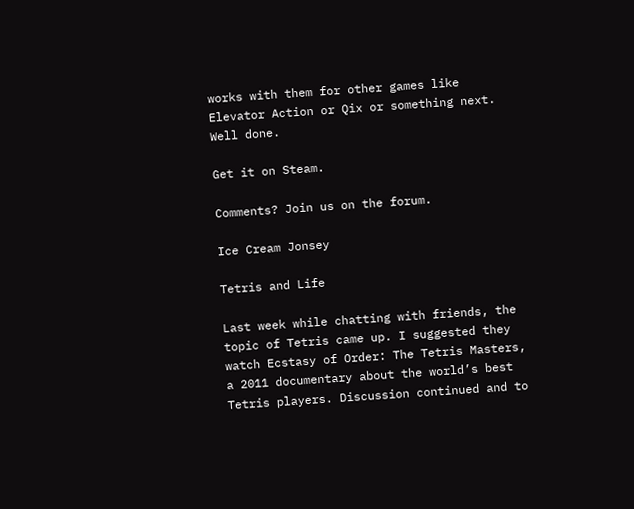works with them for other games like Elevator Action or Qix or something next. Well done.

Get it on Steam.

Comments? Join us on the forum.

Ice Cream Jonsey

Tetris and Life

Last week while chatting with friends, the topic of Tetris came up. I suggested they watch Ecstasy of Order: The Tetris Masters, a 2011 documentary about the world’s best Tetris players. Discussion continued and to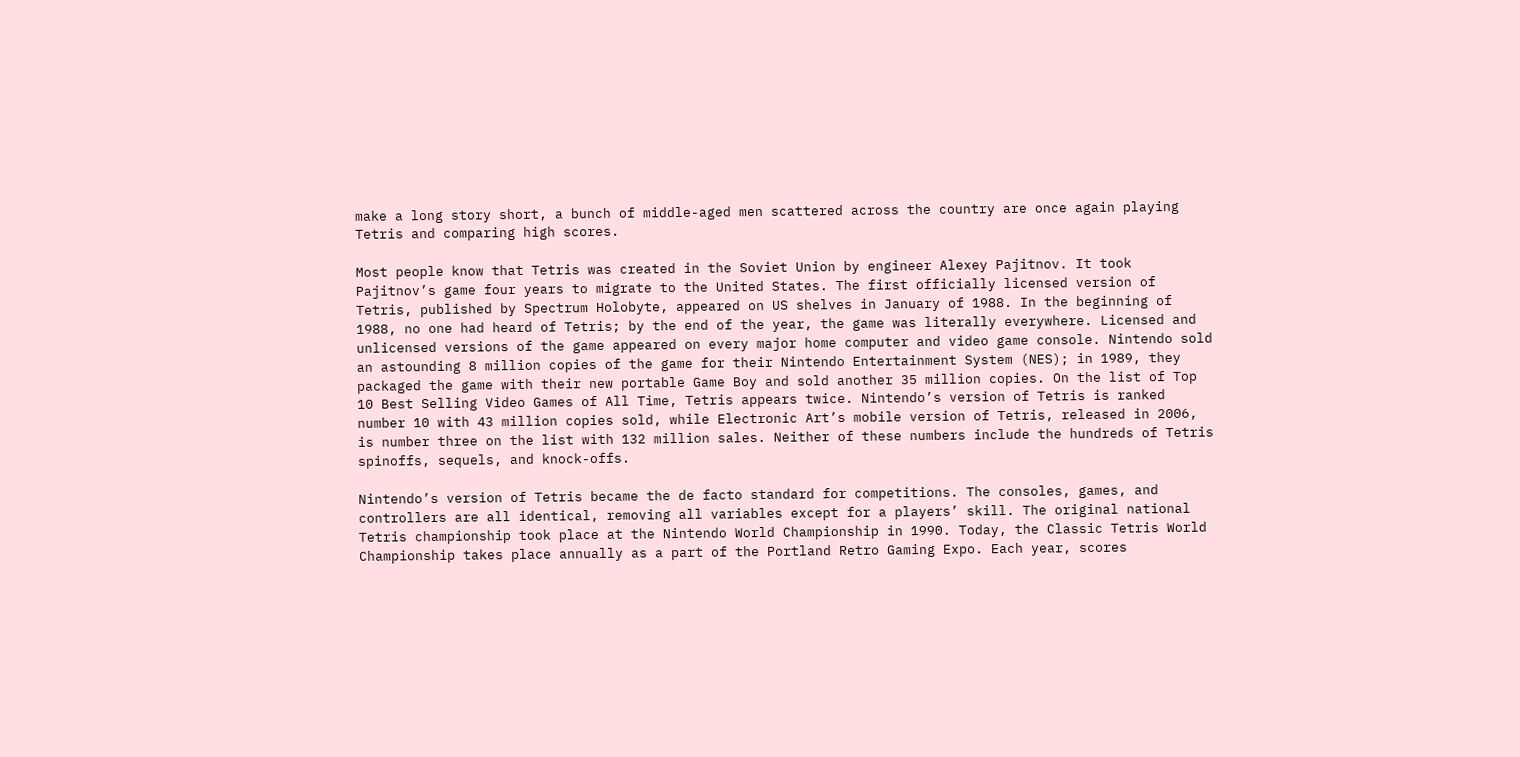make a long story short, a bunch of middle-aged men scattered across the country are once again playing Tetris and comparing high scores.

Most people know that Tetris was created in the Soviet Union by engineer Alexey Pajitnov. It took Pajitnov’s game four years to migrate to the United States. The first officially licensed version of Tetris, published by Spectrum Holobyte, appeared on US shelves in January of 1988. In the beginning of 1988, no one had heard of Tetris; by the end of the year, the game was literally everywhere. Licensed and unlicensed versions of the game appeared on every major home computer and video game console. Nintendo sold an astounding 8 million copies of the game for their Nintendo Entertainment System (NES); in 1989, they packaged the game with their new portable Game Boy and sold another 35 million copies. On the list of Top 10 Best Selling Video Games of All Time, Tetris appears twice. Nintendo’s version of Tetris is ranked number 10 with 43 million copies sold, while Electronic Art’s mobile version of Tetris, released in 2006, is number three on the list with 132 million sales. Neither of these numbers include the hundreds of Tetris spinoffs, sequels, and knock-offs.

Nintendo’s version of Tetris became the de facto standard for competitions. The consoles, games, and controllers are all identical, removing all variables except for a players’ skill. The original national Tetris championship took place at the Nintendo World Championship in 1990. Today, the Classic Tetris World Championship takes place annually as a part of the Portland Retro Gaming Expo. Each year, scores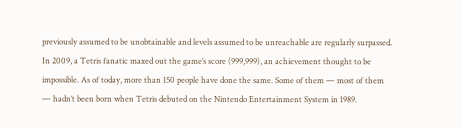previously assumed to be unobtainable and levels assumed to be unreachable are regularly surpassed. In 2009, a Tetris fanatic maxed out the game’s score (999,999), an achievement thought to be impossible. As of today, more than 150 people have done the same. Some of them — most of them — hadn’t been born when Tetris debuted on the Nintendo Entertainment System in 1989.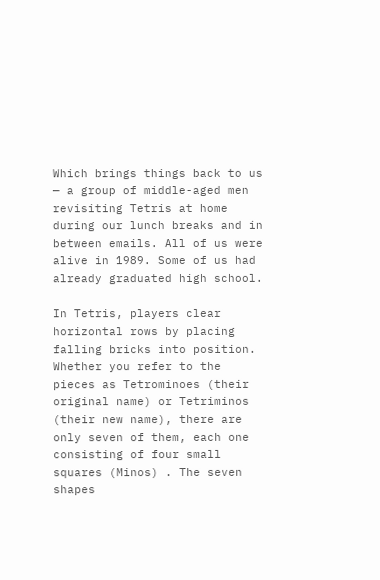Which brings things back to us — a group of middle-aged men revisiting Tetris at home during our lunch breaks and in between emails. All of us were alive in 1989. Some of us had already graduated high school.

In Tetris, players clear horizontal rows by placing falling bricks into position. Whether you refer to the pieces as Tetrominoes (their original name) or Tetriminos (their new name), there are only seven of them, each one consisting of four small squares (Minos) . The seven shapes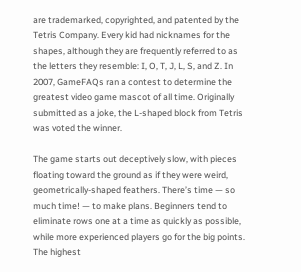are trademarked, copyrighted, and patented by the Tetris Company. Every kid had nicknames for the shapes, although they are frequently referred to as the letters they resemble: I, O, T, J, L, S, and Z. In 2007, GameFAQs ran a contest to determine the greatest video game mascot of all time. Originally submitted as a joke, the L-shaped block from Tetris was voted the winner.

The game starts out deceptively slow, with pieces floating toward the ground as if they were weird, geometrically-shaped feathers. There’s time — so much time! — to make plans. Beginners tend to eliminate rows one at a time as quickly as possible, while more experienced players go for the big points. The highest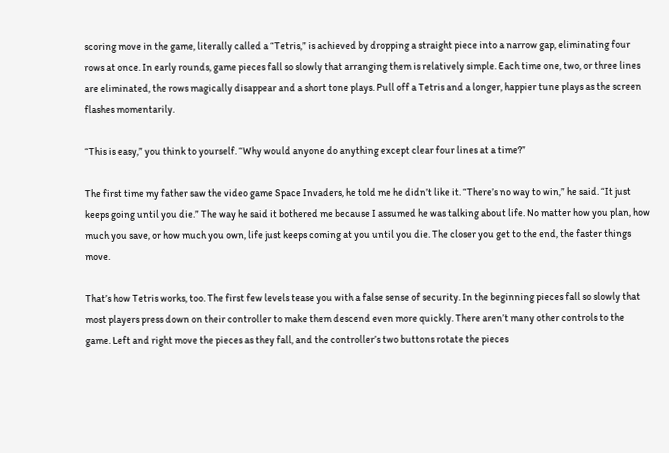scoring move in the game, literally called a “Tetris,” is achieved by dropping a straight piece into a narrow gap, eliminating four rows at once. In early rounds, game pieces fall so slowly that arranging them is relatively simple. Each time one, two, or three lines are eliminated, the rows magically disappear and a short tone plays. Pull off a Tetris and a longer, happier tune plays as the screen flashes momentarily.

“This is easy,” you think to yourself. “Why would anyone do anything except clear four lines at a time?”

The first time my father saw the video game Space Invaders, he told me he didn’t like it. “There’s no way to win,” he said. “It just keeps going until you die.” The way he said it bothered me because I assumed he was talking about life. No matter how you plan, how much you save, or how much you own, life just keeps coming at you until you die. The closer you get to the end, the faster things move.

That’s how Tetris works, too. The first few levels tease you with a false sense of security. In the beginning pieces fall so slowly that most players press down on their controller to make them descend even more quickly. There aren’t many other controls to the game. Left and right move the pieces as they fall, and the controller’s two buttons rotate the pieces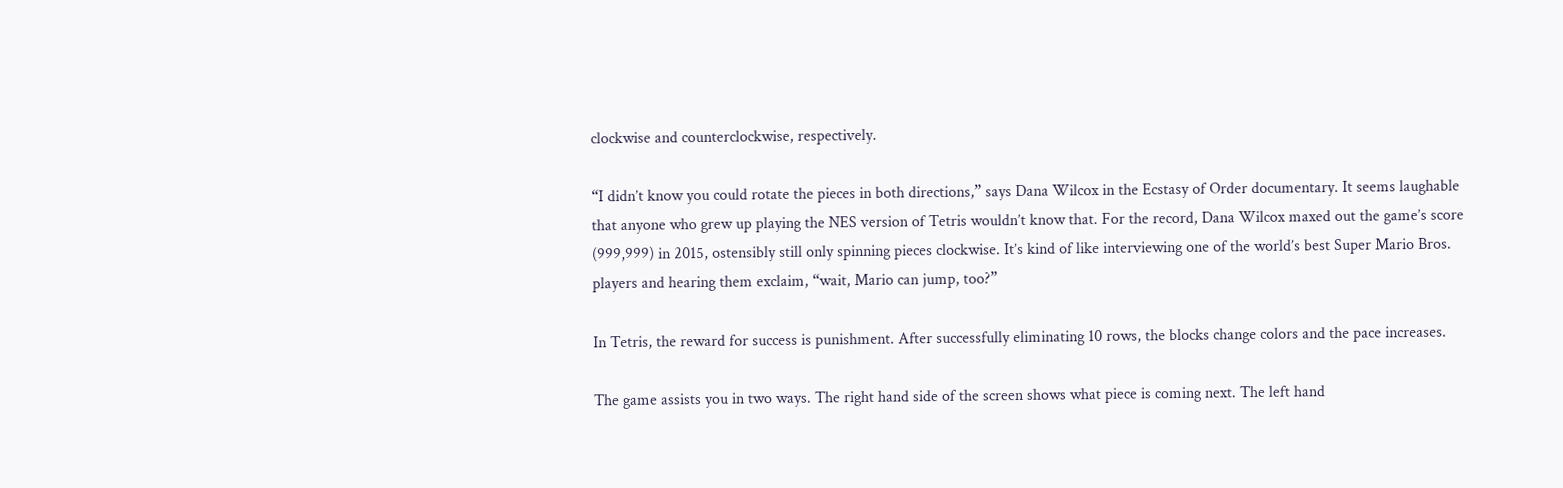clockwise and counterclockwise, respectively.

“I didn’t know you could rotate the pieces in both directions,” says Dana Wilcox in the Ecstasy of Order documentary. It seems laughable that anyone who grew up playing the NES version of Tetris wouldn’t know that. For the record, Dana Wilcox maxed out the game’s score (999,999) in 2015, ostensibly still only spinning pieces clockwise. It’s kind of like interviewing one of the world’s best Super Mario Bros. players and hearing them exclaim, “wait, Mario can jump, too?”

In Tetris, the reward for success is punishment. After successfully eliminating 10 rows, the blocks change colors and the pace increases.

The game assists you in two ways. The right hand side of the screen shows what piece is coming next. The left hand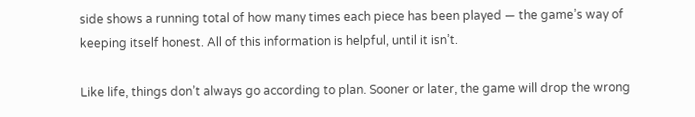side shows a running total of how many times each piece has been played — the game’s way of keeping itself honest. All of this information is helpful, until it isn’t.

Like life, things don’t always go according to plan. Sooner or later, the game will drop the wrong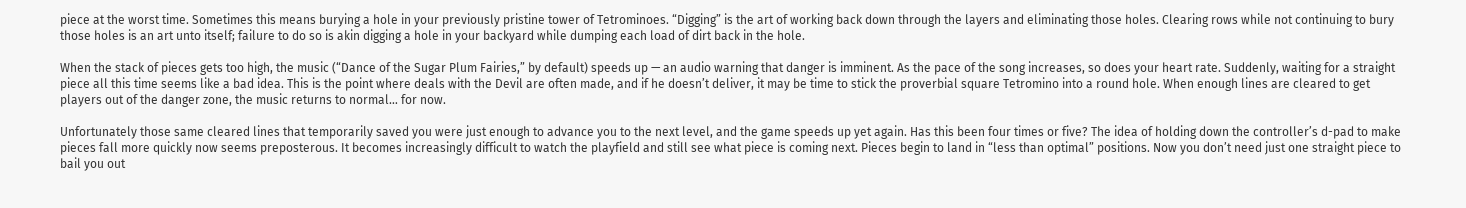piece at the worst time. Sometimes this means burying a hole in your previously pristine tower of Tetrominoes. “Digging” is the art of working back down through the layers and eliminating those holes. Clearing rows while not continuing to bury those holes is an art unto itself; failure to do so is akin digging a hole in your backyard while dumping each load of dirt back in the hole.

When the stack of pieces gets too high, the music (“Dance of the Sugar Plum Fairies,” by default) speeds up — an audio warning that danger is imminent. As the pace of the song increases, so does your heart rate. Suddenly, waiting for a straight piece all this time seems like a bad idea. This is the point where deals with the Devil are often made, and if he doesn’t deliver, it may be time to stick the proverbial square Tetromino into a round hole. When enough lines are cleared to get players out of the danger zone, the music returns to normal… for now.

Unfortunately those same cleared lines that temporarily saved you were just enough to advance you to the next level, and the game speeds up yet again. Has this been four times or five? The idea of holding down the controller’s d-pad to make pieces fall more quickly now seems preposterous. It becomes increasingly difficult to watch the playfield and still see what piece is coming next. Pieces begin to land in “less than optimal” positions. Now you don’t need just one straight piece to bail you out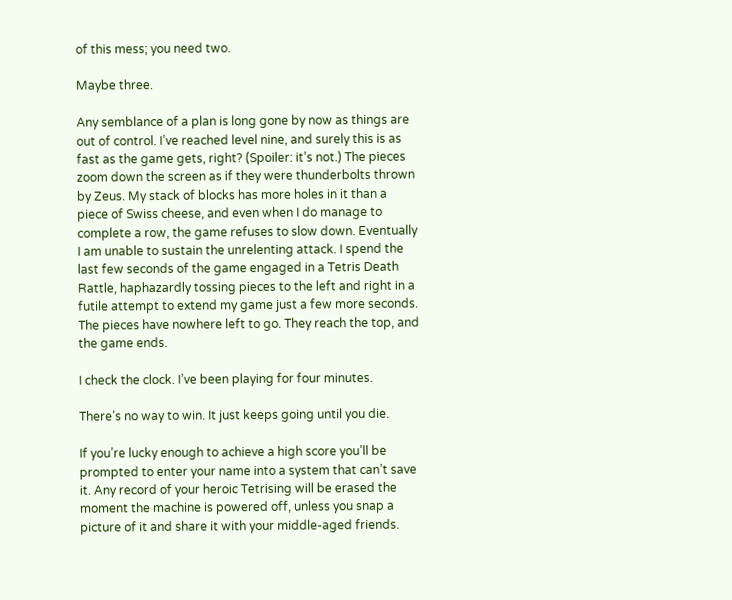of this mess; you need two.

Maybe three.

Any semblance of a plan is long gone by now as things are out of control. I’ve reached level nine, and surely this is as fast as the game gets, right? (Spoiler: it’s not.) The pieces zoom down the screen as if they were thunderbolts thrown by Zeus. My stack of blocks has more holes in it than a piece of Swiss cheese, and even when I do manage to complete a row, the game refuses to slow down. Eventually I am unable to sustain the unrelenting attack. I spend the last few seconds of the game engaged in a Tetris Death Rattle, haphazardly tossing pieces to the left and right in a futile attempt to extend my game just a few more seconds. The pieces have nowhere left to go. They reach the top, and the game ends.

I check the clock. I’ve been playing for four minutes.

There’s no way to win. It just keeps going until you die.

If you’re lucky enough to achieve a high score you’ll be prompted to enter your name into a system that can’t save it. Any record of your heroic Tetrising will be erased the moment the machine is powered off, unless you snap a picture of it and share it with your middle-aged friends.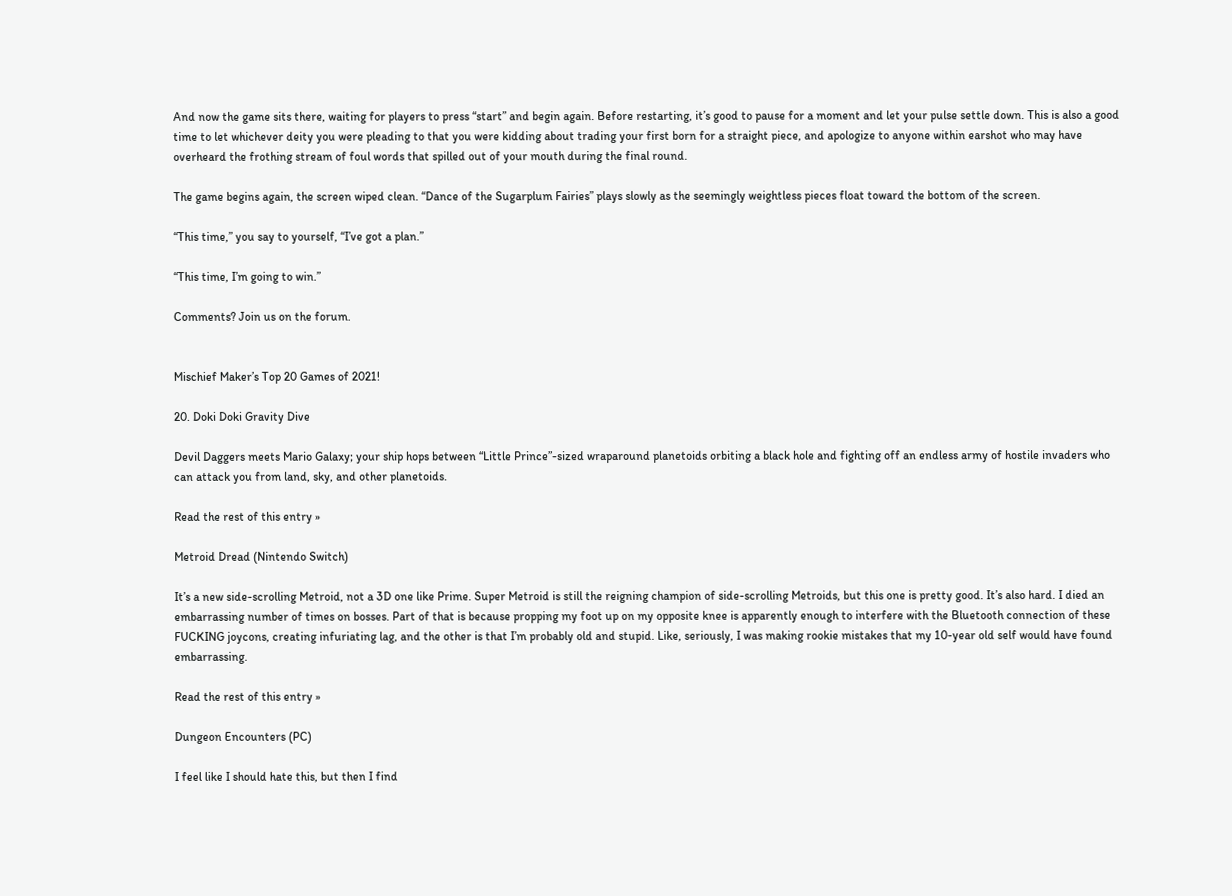And now the game sits there, waiting for players to press “start” and begin again. Before restarting, it’s good to pause for a moment and let your pulse settle down. This is also a good time to let whichever deity you were pleading to that you were kidding about trading your first born for a straight piece, and apologize to anyone within earshot who may have overheard the frothing stream of foul words that spilled out of your mouth during the final round.

The game begins again, the screen wiped clean. “Dance of the Sugarplum Fairies” plays slowly as the seemingly weightless pieces float toward the bottom of the screen.

“This time,” you say to yourself, “I’ve got a plan.”

“This time, I’m going to win.”

Comments? Join us on the forum.


Mischief Maker’s Top 20 Games of 2021!

20. Doki Doki Gravity Dive

Devil Daggers meets Mario Galaxy; your ship hops between “Little Prince”-sized wraparound planetoids orbiting a black hole and fighting off an endless army of hostile invaders who can attack you from land, sky, and other planetoids.

Read the rest of this entry »

Metroid Dread (Nintendo Switch)

It’s a new side-scrolling Metroid, not a 3D one like Prime. Super Metroid is still the reigning champion of side-scrolling Metroids, but this one is pretty good. It’s also hard. I died an embarrassing number of times on bosses. Part of that is because propping my foot up on my opposite knee is apparently enough to interfere with the Bluetooth connection of these FUCKING joycons, creating infuriating lag, and the other is that I’m probably old and stupid. Like, seriously, I was making rookie mistakes that my 10-year old self would have found embarrassing.

Read the rest of this entry »

Dungeon Encounters (PC)

I feel like I should hate this, but then I find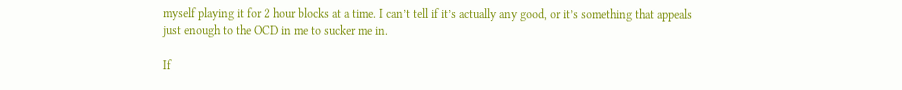myself playing it for 2 hour blocks at a time. I can’t tell if it’s actually any good, or it’s something that appeals just enough to the OCD in me to sucker me in.

If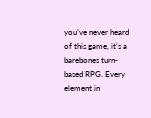you’ve never heard of this game, it’s a barebones turn-based RPG. Every element in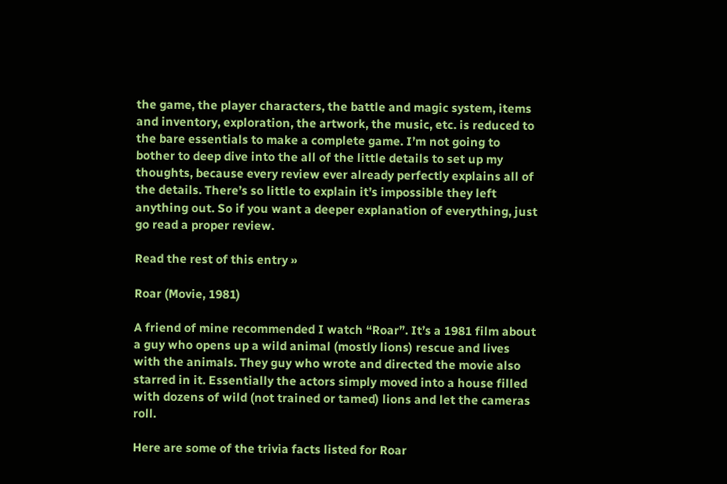the game, the player characters, the battle and magic system, items and inventory, exploration, the artwork, the music, etc. is reduced to the bare essentials to make a complete game. I’m not going to bother to deep dive into the all of the little details to set up my thoughts, because every review ever already perfectly explains all of the details. There’s so little to explain it’s impossible they left anything out. So if you want a deeper explanation of everything, just go read a proper review.

Read the rest of this entry »

Roar (Movie, 1981)

A friend of mine recommended I watch “Roar”. It’s a 1981 film about a guy who opens up a wild animal (mostly lions) rescue and lives with the animals. They guy who wrote and directed the movie also starred in it. Essentially the actors simply moved into a house filled with dozens of wild (not trained or tamed) lions and let the cameras roll.

Here are some of the trivia facts listed for Roar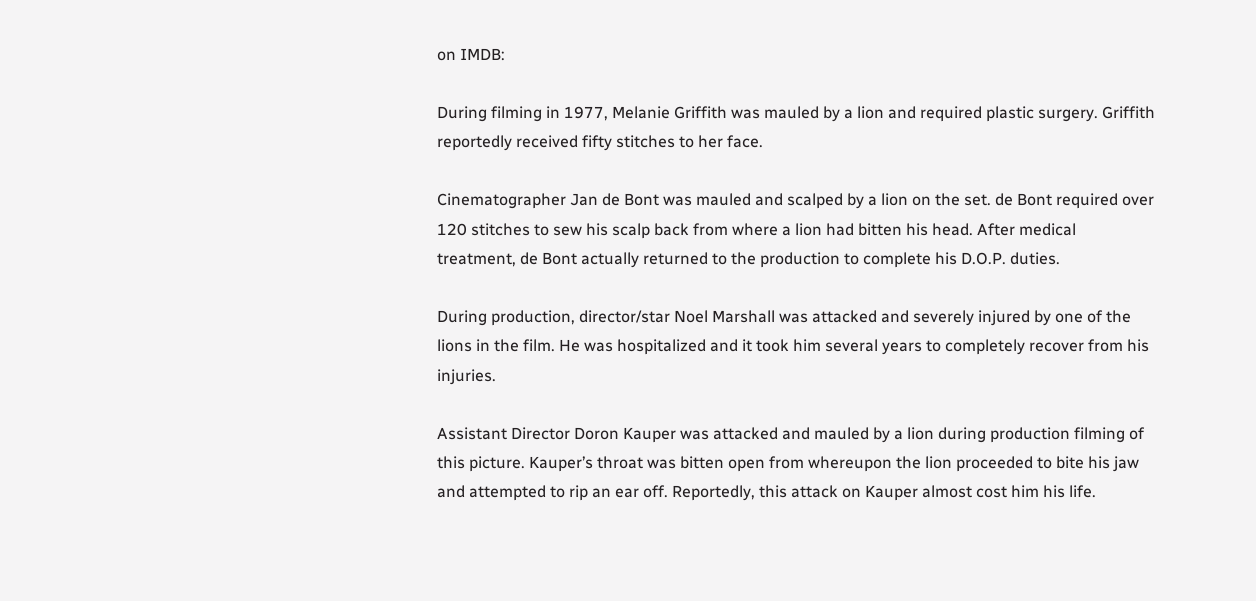on IMDB:

During filming in 1977, Melanie Griffith was mauled by a lion and required plastic surgery. Griffith reportedly received fifty stitches to her face.

Cinematographer Jan de Bont was mauled and scalped by a lion on the set. de Bont required over 120 stitches to sew his scalp back from where a lion had bitten his head. After medical treatment, de Bont actually returned to the production to complete his D.O.P. duties.

During production, director/star Noel Marshall was attacked and severely injured by one of the lions in the film. He was hospitalized and it took him several years to completely recover from his injuries.

Assistant Director Doron Kauper was attacked and mauled by a lion during production filming of this picture. Kauper’s throat was bitten open from whereupon the lion proceeded to bite his jaw and attempted to rip an ear off. Reportedly, this attack on Kauper almost cost him his life.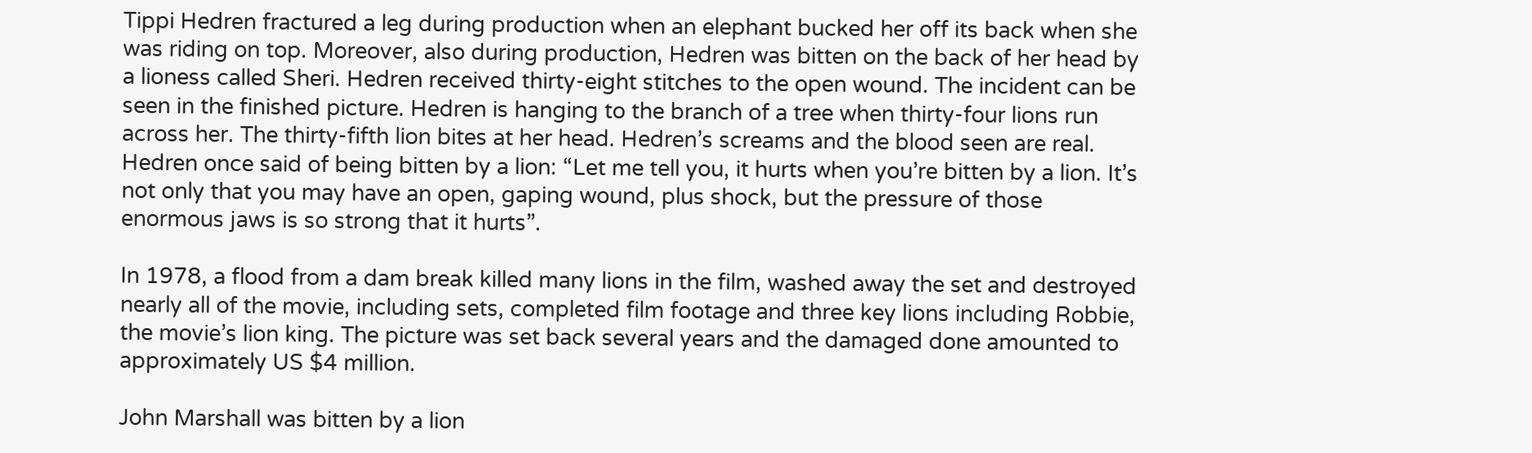Tippi Hedren fractured a leg during production when an elephant bucked her off its back when she was riding on top. Moreover, also during production, Hedren was bitten on the back of her head by a lioness called Sheri. Hedren received thirty-eight stitches to the open wound. The incident can be seen in the finished picture. Hedren is hanging to the branch of a tree when thirty-four lions run across her. The thirty-fifth lion bites at her head. Hedren’s screams and the blood seen are real. Hedren once said of being bitten by a lion: “Let me tell you, it hurts when you’re bitten by a lion. It’s not only that you may have an open, gaping wound, plus shock, but the pressure of those enormous jaws is so strong that it hurts”.

In 1978, a flood from a dam break killed many lions in the film, washed away the set and destroyed nearly all of the movie, including sets, completed film footage and three key lions including Robbie, the movie’s lion king. The picture was set back several years and the damaged done amounted to approximately US $4 million.

John Marshall was bitten by a lion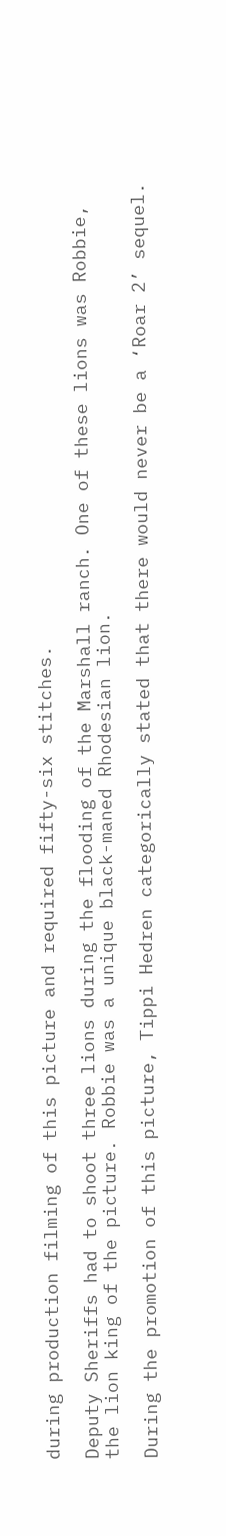during production filming of this picture and required fifty-six stitches.

Deputy Sheriffs had to shoot three lions during the flooding of the Marshall ranch. One of these lions was Robbie, the lion king of the picture. Robbie was a unique black-maned Rhodesian lion.

During the promotion of this picture, Tippi Hedren categorically stated that there would never be a ‘Roar 2’ sequel.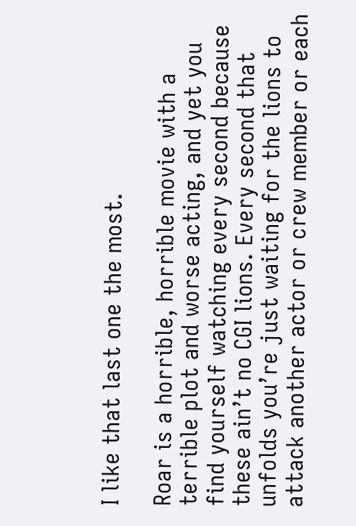I like that last one the most.

Roar is a horrible, horrible movie with a terrible plot and worse acting, and yet you find yourself watching every second because these ain’t no CGI lions. Every second that unfolds you’re just waiting for the lions to attack another actor or crew member or each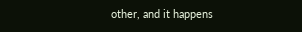other, and it happens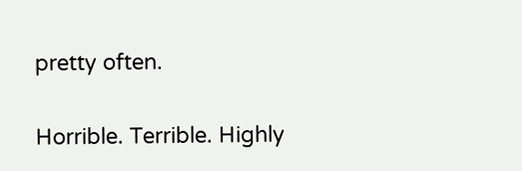pretty often.

Horrible. Terrible. Highly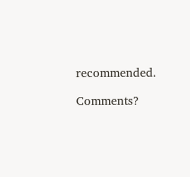recommended.

Comments?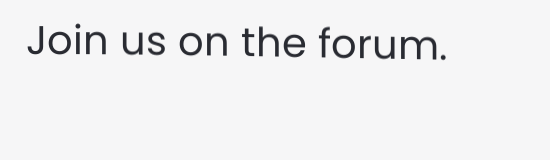Join us on the forum.